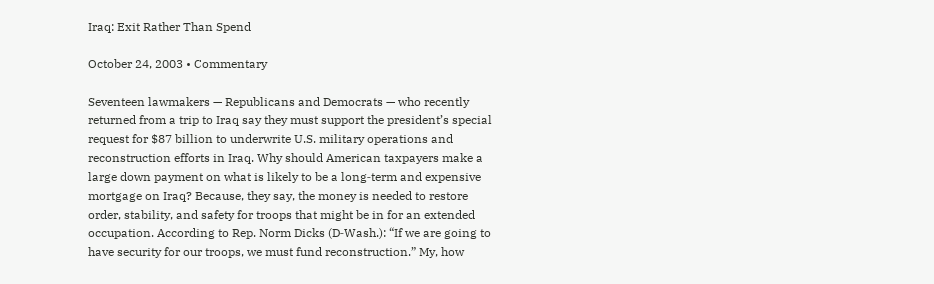Iraq: Exit Rather Than Spend

October 24, 2003 • Commentary

Seventeen lawmakers — Republicans and Democrats — who recently returned from a trip to Iraq say they must support the president’s special request for $87 billion to underwrite U.S. military operations and reconstruction efforts in Iraq. Why should American taxpayers make a large down payment on what is likely to be a long‐term and expensive mortgage on Iraq? Because, they say, the money is needed to restore order, stability, and safety for troops that might be in for an extended occupation. According to Rep. Norm Dicks (D‐Wash.): “If we are going to have security for our troops, we must fund reconstruction.” My, how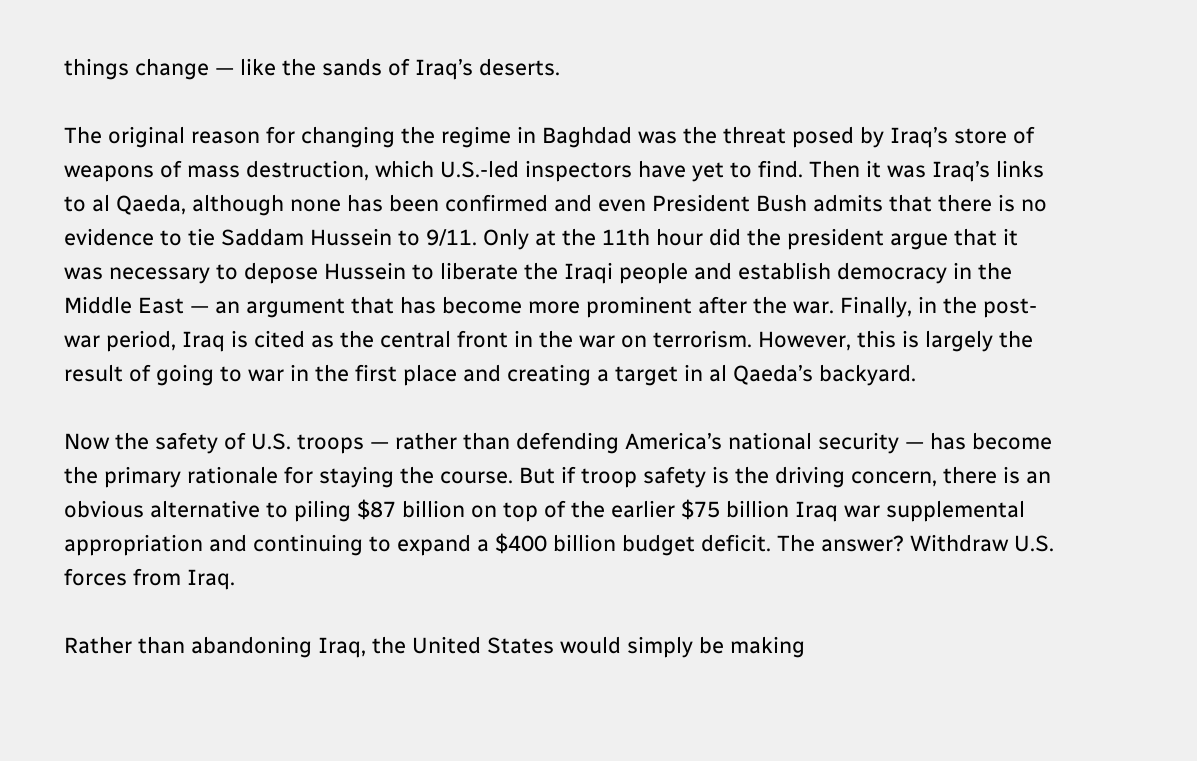things change — like the sands of Iraq’s deserts.

The original reason for changing the regime in Baghdad was the threat posed by Iraq’s store of weapons of mass destruction, which U.S.-led inspectors have yet to find. Then it was Iraq’s links to al Qaeda, although none has been confirmed and even President Bush admits that there is no evidence to tie Saddam Hussein to 9/11. Only at the 11th hour did the president argue that it was necessary to depose Hussein to liberate the Iraqi people and establish democracy in the Middle East — an argument that has become more prominent after the war. Finally, in the post‐war period, Iraq is cited as the central front in the war on terrorism. However, this is largely the result of going to war in the first place and creating a target in al Qaeda’s backyard.

Now the safety of U.S. troops — rather than defending America’s national security — has become the primary rationale for staying the course. But if troop safety is the driving concern, there is an obvious alternative to piling $87 billion on top of the earlier $75 billion Iraq war supplemental appropriation and continuing to expand a $400 billion budget deficit. The answer? Withdraw U.S. forces from Iraq.

Rather than abandoning Iraq, the United States would simply be making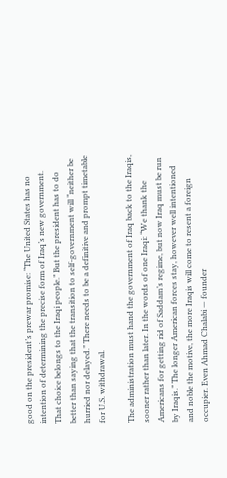good on the president’s prewar promise: “The United States has no intention of determining the precise form of Iraq’s new government. That choice belongs to the Iraqi people.” But the president has to do better than saying that the transition to self‐government will “neither be hurried nor delayed.” There needs to be a definitive and prompt timetable for U.S. withdrawal.

The administration must hand the government of Iraq back to the Iraqis, sooner rather than later. In the words of one Iraqi: “We thank the Americans for getting rid of Saddam’s regime, but now Iraq must be run by Iraqis.” The longer American forces stay, however well intentioned and noble the motive, the more Iraqis will come to resent a foreign occupier. Even Ahmad Chalabi — founder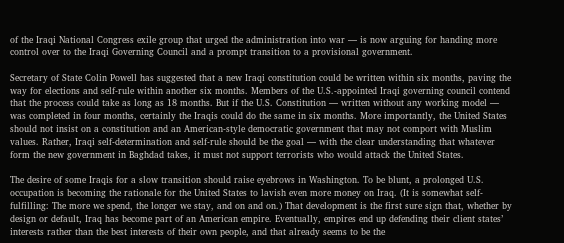of the Iraqi National Congress exile group that urged the administration into war — is now arguing for handing more control over to the Iraqi Governing Council and a prompt transition to a provisional government.

Secretary of State Colin Powell has suggested that a new Iraqi constitution could be written within six months, paving the way for elections and self‐rule within another six months. Members of the U.S.-appointed Iraqi governing council contend that the process could take as long as 18 months. But if the U.S. Constitution — written without any working model — was completed in four months, certainly the Iraqis could do the same in six months. More importantly, the United States should not insist on a constitution and an American‐style democratic government that may not comport with Muslim values. Rather, Iraqi self‐determination and self‐rule should be the goal — with the clear understanding that whatever form the new government in Baghdad takes, it must not support terrorists who would attack the United States.

The desire of some Iraqis for a slow transition should raise eyebrows in Washington. To be blunt, a prolonged U.S. occupation is becoming the rationale for the United States to lavish even more money on Iraq. (It is somewhat self‐fulfilling: The more we spend, the longer we stay, and on and on.) That development is the first sure sign that, whether by design or default, Iraq has become part of an American empire. Eventually, empires end up defending their client states’ interests rather than the best interests of their own people, and that already seems to be the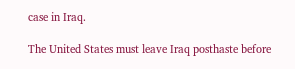case in Iraq.

The United States must leave Iraq posthaste before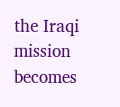the Iraqi mission becomes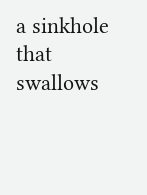a sinkhole that swallows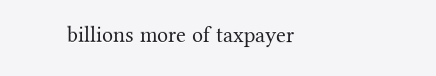billions more of taxpayer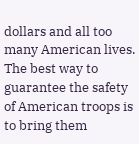dollars and all too many American lives. The best way to guarantee the safety of American troops is to bring them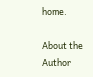home.

About the Author